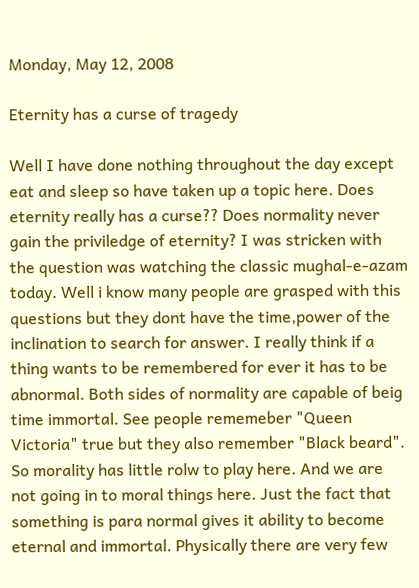Monday, May 12, 2008

Eternity has a curse of tragedy

Well I have done nothing throughout the day except eat and sleep so have taken up a topic here. Does eternity really has a curse?? Does normality never gain the priviledge of eternity? I was stricken with the question was watching the classic mughal-e-azam today. Well i know many people are grasped with this questions but they dont have the time,power of the inclination to search for answer. I really think if a thing wants to be remembered for ever it has to be abnormal. Both sides of normality are capable of beig time immortal. See people rememeber "Queen Victoria" true but they also remember "Black beard". So morality has little rolw to play here. And we are not going in to moral things here. Just the fact that something is para normal gives it ability to become eternal and immortal. Physically there are very few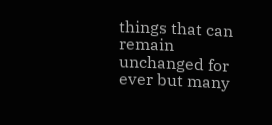things that can remain unchanged for ever but many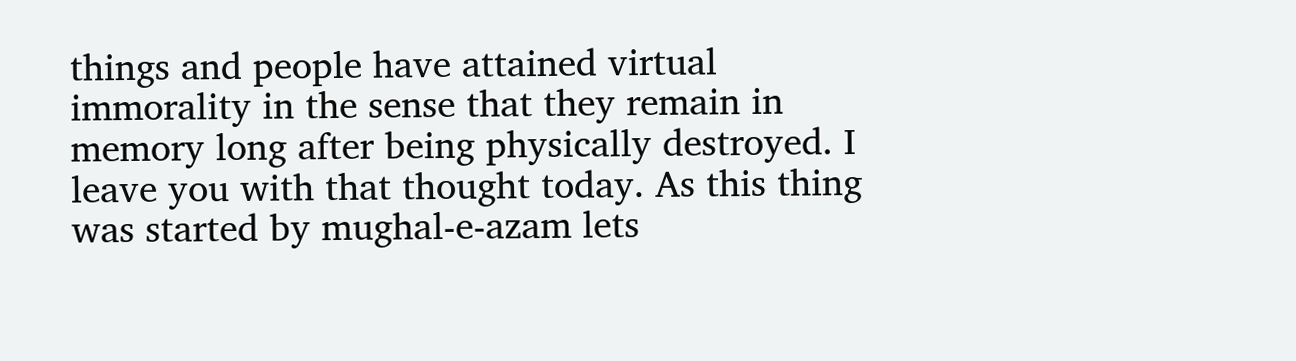things and people have attained virtual immorality in the sense that they remain in memory long after being physically destroyed. I leave you with that thought today. As this thing was started by mughal-e-azam lets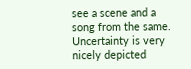see a scene and a song from the same. Uncertainty is very nicely depicted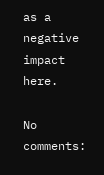as a negative impact here.

No comments: